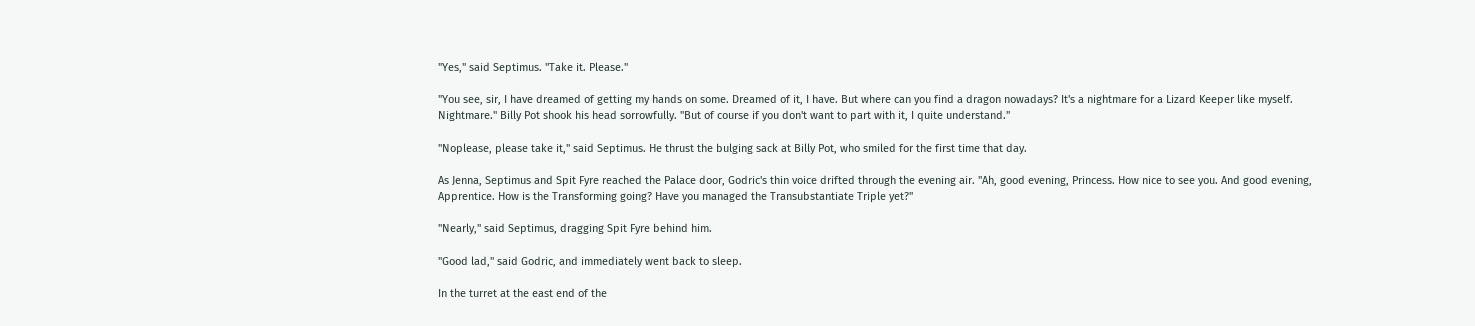"Yes," said Septimus. "Take it. Please."

"You see, sir, I have dreamed of getting my hands on some. Dreamed of it, I have. But where can you find a dragon nowadays? It's a nightmare for a Lizard Keeper like myself. Nightmare." Billy Pot shook his head sorrowfully. "But of course if you don't want to part with it, I quite understand."

"Noplease, please take it," said Septimus. He thrust the bulging sack at Billy Pot, who smiled for the first time that day.

As Jenna, Septimus and Spit Fyre reached the Palace door, Godric's thin voice drifted through the evening air. "Ah, good evening, Princess. How nice to see you. And good evening, Apprentice. How is the Transforming going? Have you managed the Transubstantiate Triple yet?"

"Nearly," said Septimus, dragging Spit Fyre behind him.

"Good lad," said Godric, and immediately went back to sleep.

In the turret at the east end of the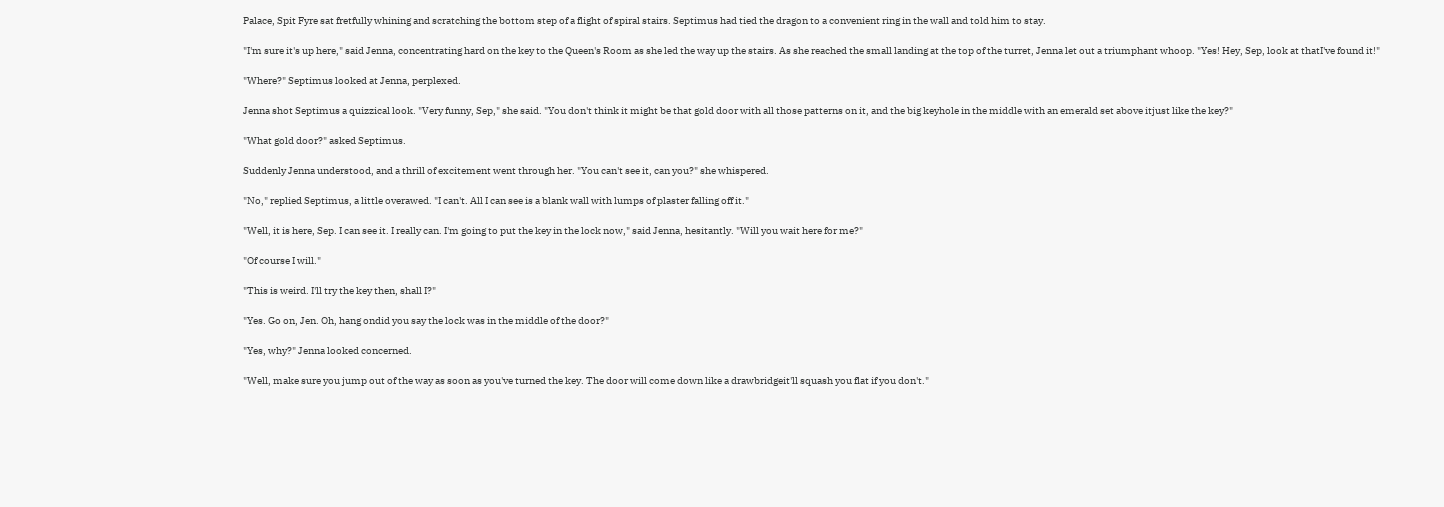Palace, Spit Fyre sat fretfully whining and scratching the bottom step of a flight of spiral stairs. Septimus had tied the dragon to a convenient ring in the wall and told him to stay.

"I'm sure it's up here," said Jenna, concentrating hard on the key to the Queen's Room as she led the way up the stairs. As she reached the small landing at the top of the turret, Jenna let out a triumphant whoop. "Yes! Hey, Sep, look at thatI've found it!"

"Where?" Septimus looked at Jenna, perplexed.

Jenna shot Septimus a quizzical look. "Very funny, Sep," she said. "You don't think it might be that gold door with all those patterns on it, and the big keyhole in the middle with an emerald set above itjust like the key?"

"What gold door?" asked Septimus.

Suddenly Jenna understood, and a thrill of excitement went through her. "You can't see it, can you?" she whispered.

"No," replied Septimus, a little overawed. "I can't. All I can see is a blank wall with lumps of plaster falling off it."

"Well, it is here, Sep. I can see it. I really can. I'm going to put the key in the lock now," said Jenna, hesitantly. "Will you wait here for me?"

"Of course I will."

"This is weird. I'll try the key then, shall I?"

"Yes. Go on, Jen. Oh, hang ondid you say the lock was in the middle of the door?"

"Yes, why?" Jenna looked concerned.

"Well, make sure you jump out of the way as soon as you've turned the key. The door will come down like a drawbridgeit'll squash you flat if you don't."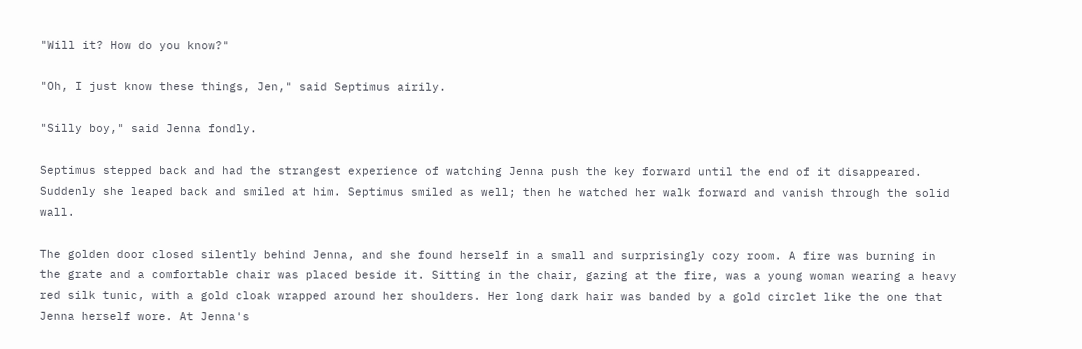"Will it? How do you know?"

"Oh, I just know these things, Jen," said Septimus airily.

"Silly boy," said Jenna fondly.

Septimus stepped back and had the strangest experience of watching Jenna push the key forward until the end of it disappeared. Suddenly she leaped back and smiled at him. Septimus smiled as well; then he watched her walk forward and vanish through the solid wall.

The golden door closed silently behind Jenna, and she found herself in a small and surprisingly cozy room. A fire was burning in the grate and a comfortable chair was placed beside it. Sitting in the chair, gazing at the fire, was a young woman wearing a heavy red silk tunic, with a gold cloak wrapped around her shoulders. Her long dark hair was banded by a gold circlet like the one that Jenna herself wore. At Jenna's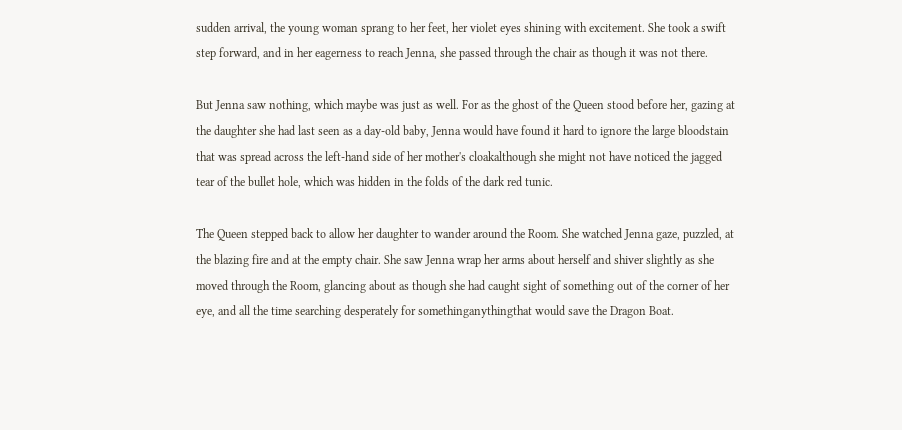sudden arrival, the young woman sprang to her feet, her violet eyes shining with excitement. She took a swift step forward, and in her eagerness to reach Jenna, she passed through the chair as though it was not there.

But Jenna saw nothing, which maybe was just as well. For as the ghost of the Queen stood before her, gazing at the daughter she had last seen as a day-old baby, Jenna would have found it hard to ignore the large bloodstain that was spread across the left-hand side of her mother's cloakalthough she might not have noticed the jagged tear of the bullet hole, which was hidden in the folds of the dark red tunic.

The Queen stepped back to allow her daughter to wander around the Room. She watched Jenna gaze, puzzled, at the blazing fire and at the empty chair. She saw Jenna wrap her arms about herself and shiver slightly as she moved through the Room, glancing about as though she had caught sight of something out of the corner of her eye, and all the time searching desperately for somethinganythingthat would save the Dragon Boat.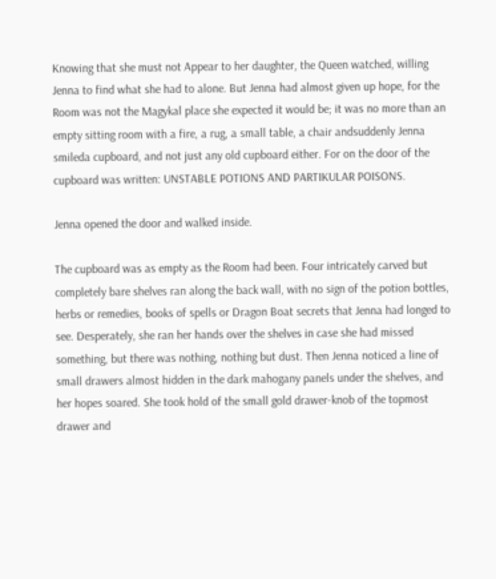Knowing that she must not Appear to her daughter, the Queen watched, willing Jenna to find what she had to alone. But Jenna had almost given up hope, for the Room was not the Magykal place she expected it would be; it was no more than an empty sitting room with a fire, a rug, a small table, a chair andsuddenly Jenna smileda cupboard, and not just any old cupboard either. For on the door of the cupboard was written: UNSTABLE POTIONS AND PARTIKULAR POISONS.

Jenna opened the door and walked inside.

The cupboard was as empty as the Room had been. Four intricately carved but completely bare shelves ran along the back wall, with no sign of the potion bottles, herbs or remedies, books of spells or Dragon Boat secrets that Jenna had longed to see. Desperately, she ran her hands over the shelves in case she had missed something, but there was nothing, nothing but dust. Then Jenna noticed a line of small drawers almost hidden in the dark mahogany panels under the shelves, and her hopes soared. She took hold of the small gold drawer-knob of the topmost drawer and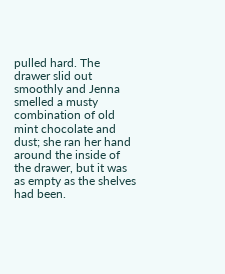pulled hard. The drawer slid out smoothly and Jenna smelled a musty combination of old mint chocolate and dust; she ran her hand around the inside of the drawer, but it was as empty as the shelves had been.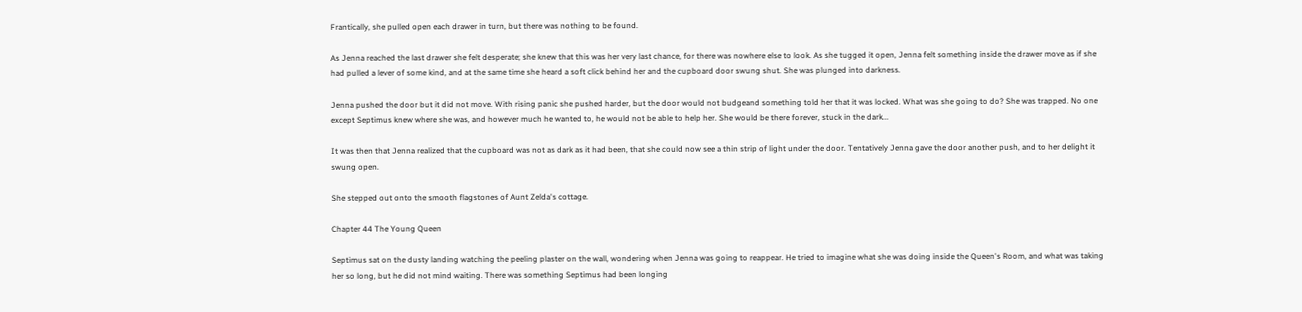Frantically, she pulled open each drawer in turn, but there was nothing to be found.

As Jenna reached the last drawer she felt desperate; she knew that this was her very last chance, for there was nowhere else to look. As she tugged it open, Jenna felt something inside the drawer move as if she had pulled a lever of some kind, and at the same time she heard a soft click behind her and the cupboard door swung shut. She was plunged into darkness.

Jenna pushed the door but it did not move. With rising panic she pushed harder, but the door would not budgeand something told her that it was locked. What was she going to do? She was trapped. No one except Septimus knew where she was, and however much he wanted to, he would not be able to help her. She would be there forever, stuck in the dark...

It was then that Jenna realized that the cupboard was not as dark as it had been, that she could now see a thin strip of light under the door. Tentatively Jenna gave the door another push, and to her delight it swung open.

She stepped out onto the smooth flagstones of Aunt Zelda's cottage.

Chapter 44 The Young Queen

Septimus sat on the dusty landing watching the peeling plaster on the wall, wondering when Jenna was going to reappear. He tried to imagine what she was doing inside the Queen's Room, and what was taking her so long, but he did not mind waiting. There was something Septimus had been longing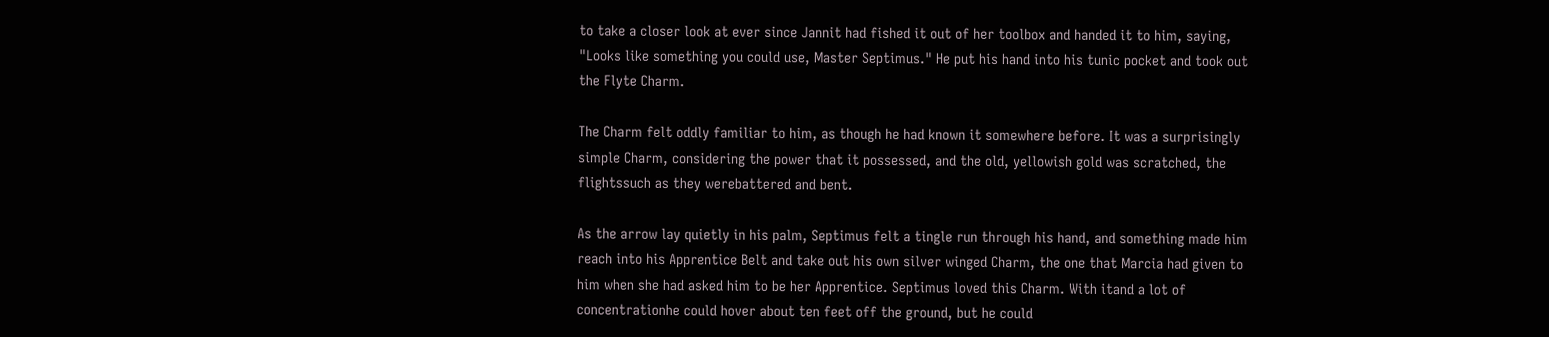to take a closer look at ever since Jannit had fished it out of her toolbox and handed it to him, saying, "Looks like something you could use, Master Septimus." He put his hand into his tunic pocket and took out the Flyte Charm.

The Charm felt oddly familiar to him, as though he had known it somewhere before. It was a surprisingly simple Charm, considering the power that it possessed, and the old, yellowish gold was scratched, the flightssuch as they werebattered and bent.

As the arrow lay quietly in his palm, Septimus felt a tingle run through his hand, and something made him reach into his Apprentice Belt and take out his own silver winged Charm, the one that Marcia had given to him when she had asked him to be her Apprentice. Septimus loved this Charm. With itand a lot of concentrationhe could hover about ten feet off the ground, but he could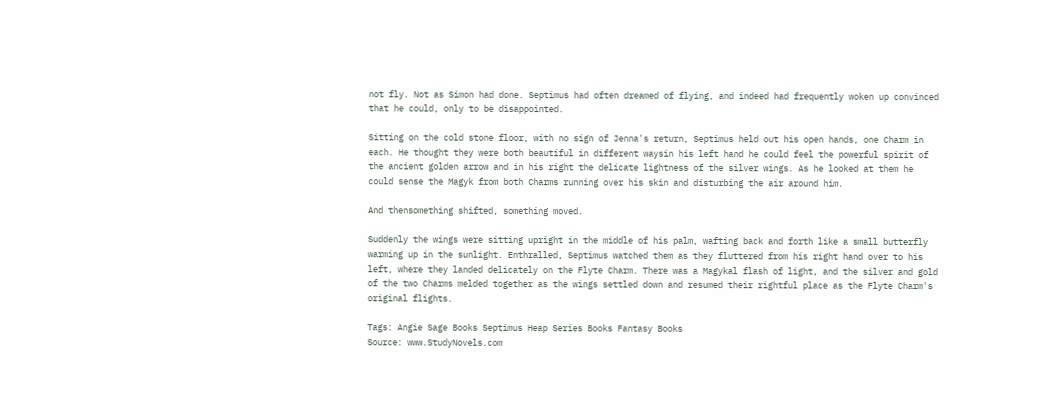not fly. Not as Simon had done. Septimus had often dreamed of flying, and indeed had frequently woken up convinced that he could, only to be disappointed.

Sitting on the cold stone floor, with no sign of Jenna's return, Septimus held out his open hands, one Charm in each. He thought they were both beautiful in different waysin his left hand he could feel the powerful spirit of the ancient golden arrow and in his right the delicate lightness of the silver wings. As he looked at them he could sense the Magyk from both Charms running over his skin and disturbing the air around him.

And thensomething shifted, something moved.

Suddenly the wings were sitting upright in the middle of his palm, wafting back and forth like a small butterfly warming up in the sunlight. Enthralled, Septimus watched them as they fluttered from his right hand over to his left, where they landed delicately on the Flyte Charm. There was a Magykal flash of light, and the silver and gold of the two Charms melded together as the wings settled down and resumed their rightful place as the Flyte Charm's original flights.

Tags: Angie Sage Books Septimus Heap Series Books Fantasy Books
Source: www.StudyNovels.com